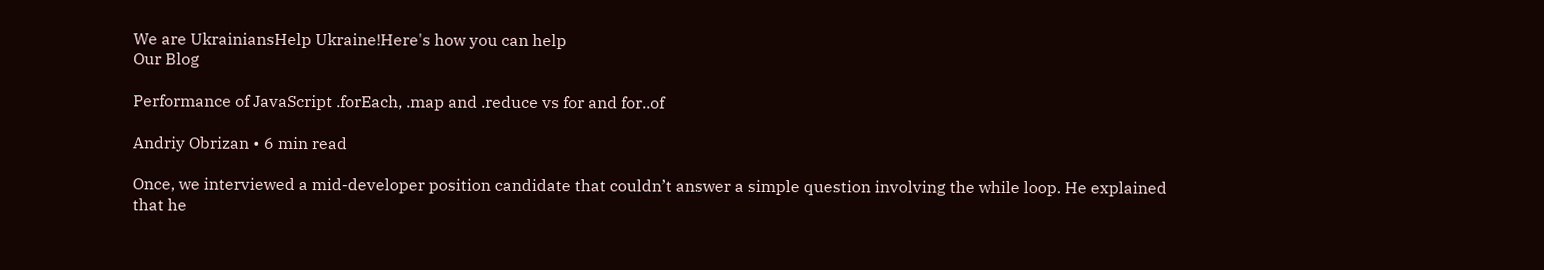We are UkrainiansHelp Ukraine!Here's how you can help
Our Blog

Performance of JavaScript .forEach, .map and .reduce vs for and for..of

Andriy Obrizan • 6 min read

Once, we interviewed a mid-developer position candidate that couldn’t answer a simple question involving the while loop. He explained that he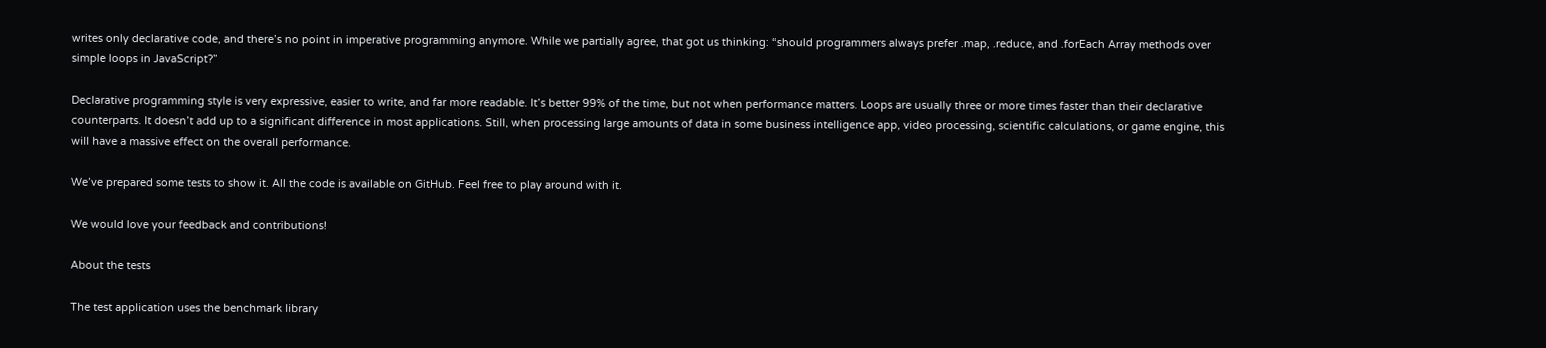writes only declarative code, and there’s no point in imperative programming anymore. While we partially agree, that got us thinking: “should programmers always prefer .map, .reduce, and .forEach Array methods over simple loops in JavaScript?”

Declarative programming style is very expressive, easier to write, and far more readable. It’s better 99% of the time, but not when performance matters. Loops are usually three or more times faster than their declarative counterparts. It doesn’t add up to a significant difference in most applications. Still, when processing large amounts of data in some business intelligence app, video processing, scientific calculations, or game engine, this will have a massive effect on the overall performance.

We’ve prepared some tests to show it. All the code is available on GitHub. Feel free to play around with it.

We would love your feedback and contributions!

About the tests

The test application uses the benchmark library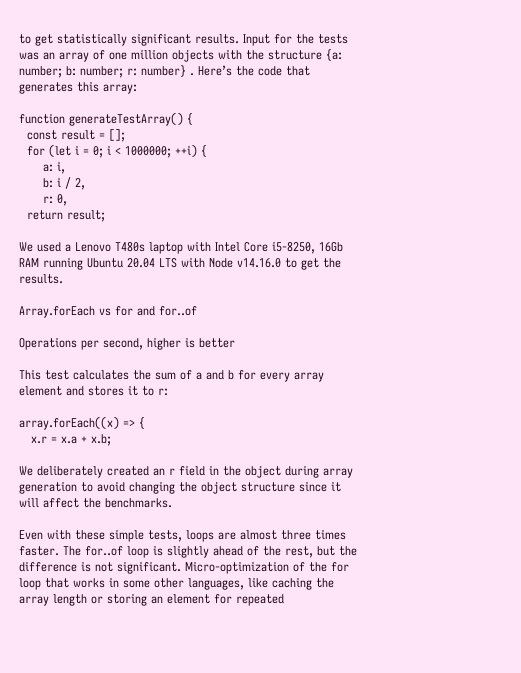to get statistically significant results. Input for the tests was an array of one million objects with the structure {a: number; b: number; r: number} . Here’s the code that generates this array:

function generateTestArray() {
  const result = [];
  for (let i = 0; i < 1000000; ++i) {
      a: i,
      b: i / 2,
      r: 0,
  return result;

We used a Lenovo T480s laptop with Intel Core i5-8250, 16Gb RAM running Ubuntu 20.04 LTS with Node v14.16.0 to get the results.

Array.forEach vs for and for..of

Operations per second, higher is better

This test calculates the sum of a and b for every array element and stores it to r:

array.forEach((x) => {
   x.r = x.a + x.b;

We deliberately created an r field in the object during array generation to avoid changing the object structure since it will affect the benchmarks.

Even with these simple tests, loops are almost three times faster. The for..of loop is slightly ahead of the rest, but the difference is not significant. Micro-optimization of the for loop that works in some other languages, like caching the array length or storing an element for repeated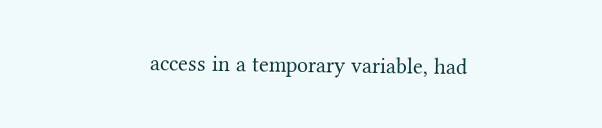access in a temporary variable, had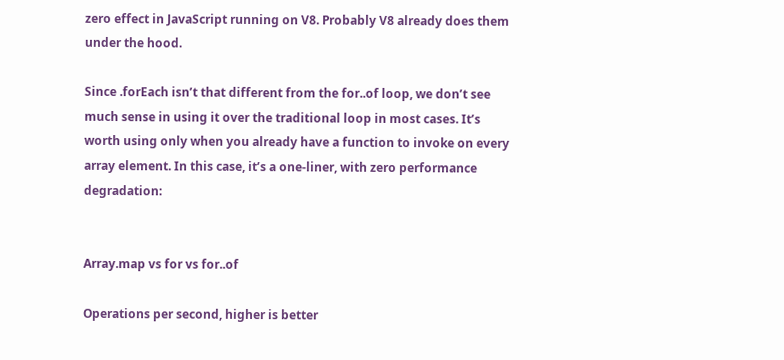zero effect in JavaScript running on V8. Probably V8 already does them under the hood.

Since .forEach isn’t that different from the for..of loop, we don’t see much sense in using it over the traditional loop in most cases. It’s worth using only when you already have a function to invoke on every array element. In this case, it’s a one-liner, with zero performance degradation:


Array.map vs for vs for..of

Operations per second, higher is better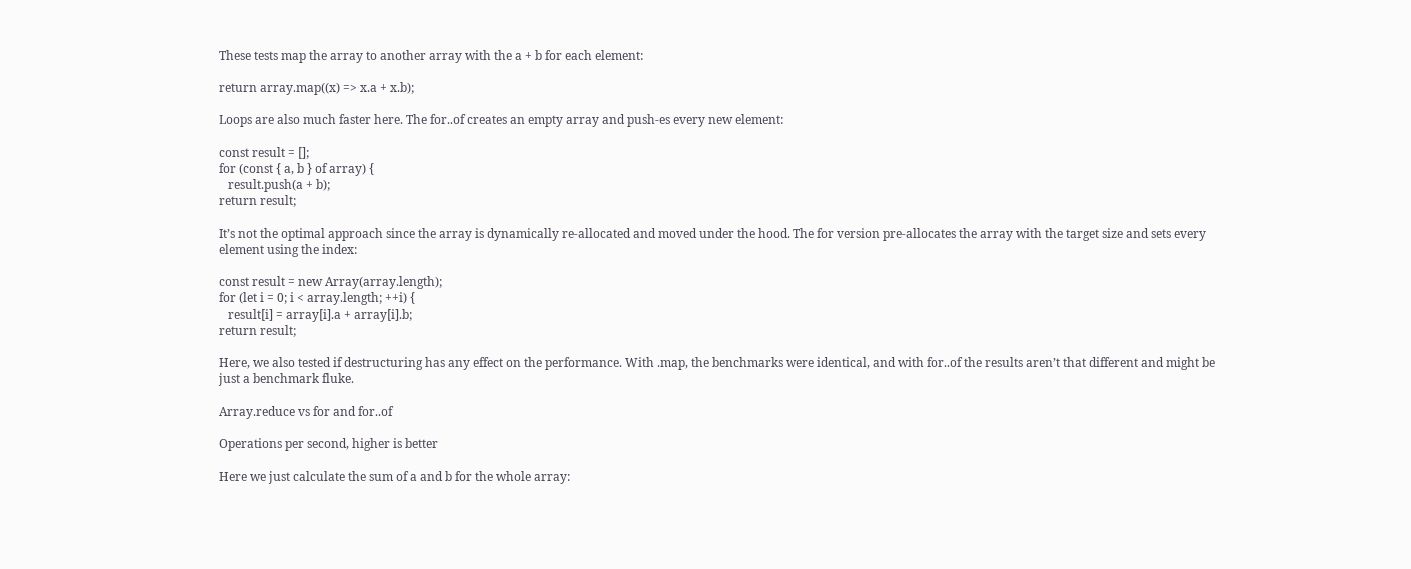These tests map the array to another array with the a + b for each element:

return array.map((x) => x.a + x.b);

Loops are also much faster here. The for..of creates an empty array and push-es every new element:

const result = [];
for (const { a, b } of array) {
   result.push(a + b);
return result;

It’s not the optimal approach since the array is dynamically re-allocated and moved under the hood. The for version pre-allocates the array with the target size and sets every element using the index:

const result = new Array(array.length);
for (let i = 0; i < array.length; ++i) {
   result[i] = array[i].a + array[i].b;
return result;

Here, we also tested if destructuring has any effect on the performance. With .map, the benchmarks were identical, and with for..of the results aren’t that different and might be just a benchmark fluke.

Array.reduce vs for and for..of

Operations per second, higher is better

Here we just calculate the sum of a and b for the whole array: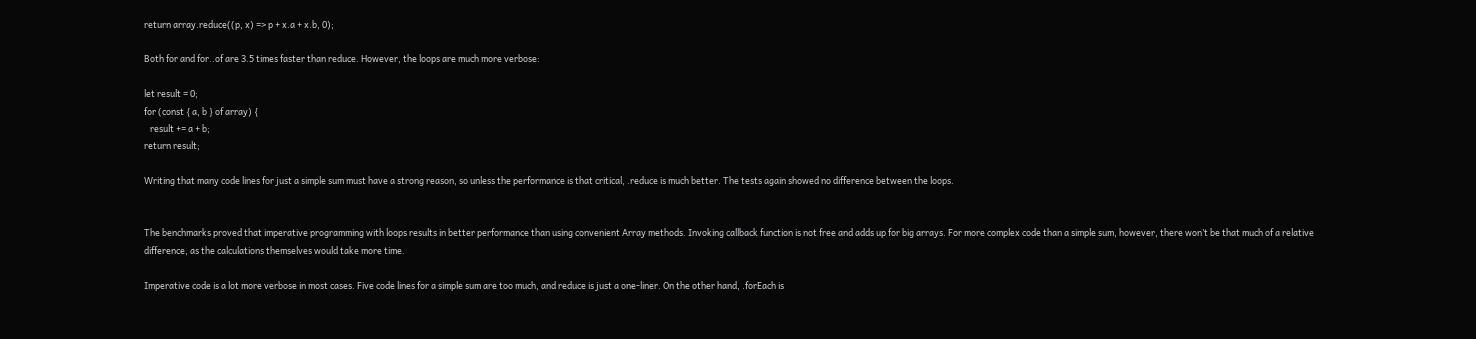return array.reduce((p, x) => p + x.a + x.b, 0);

Both for and for..of are 3.5 times faster than reduce. However, the loops are much more verbose:

let result = 0;
for (const { a, b } of array) {
   result += a + b;
return result;

Writing that many code lines for just a simple sum must have a strong reason, so unless the performance is that critical, .reduce is much better. The tests again showed no difference between the loops.


The benchmarks proved that imperative programming with loops results in better performance than using convenient Array methods. Invoking callback function is not free and adds up for big arrays. For more complex code than a simple sum, however, there won’t be that much of a relative difference, as the calculations themselves would take more time.

Imperative code is a lot more verbose in most cases. Five code lines for a simple sum are too much, and reduce is just a one-liner. On the other hand, .forEach is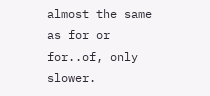almost the same as for or for..of, only slower.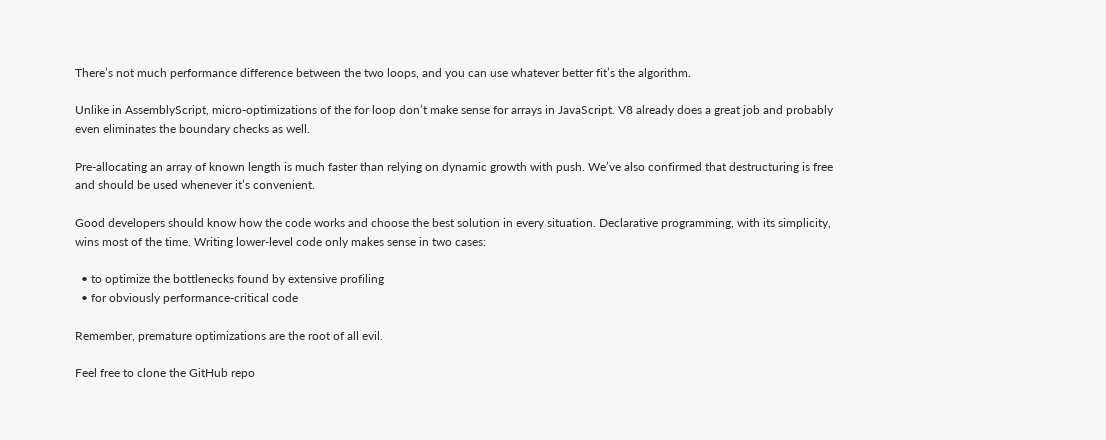There’s not much performance difference between the two loops, and you can use whatever better fit’s the algorithm.

Unlike in AssemblyScript, micro-optimizations of the for loop don’t make sense for arrays in JavaScript. V8 already does a great job and probably even eliminates the boundary checks as well.

Pre-allocating an array of known length is much faster than relying on dynamic growth with push. We’ve also confirmed that destructuring is free and should be used whenever it’s convenient.

Good developers should know how the code works and choose the best solution in every situation. Declarative programming, with its simplicity, wins most of the time. Writing lower-level code only makes sense in two cases:

  • to optimize the bottlenecks found by extensive profiling
  • for obviously performance-critical code

Remember, premature optimizations are the root of all evil.

Feel free to clone the GitHub repo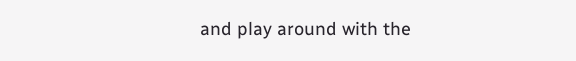and play around with the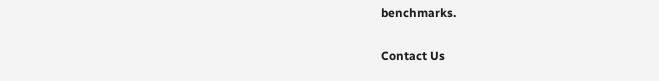benchmarks.

Contact Us